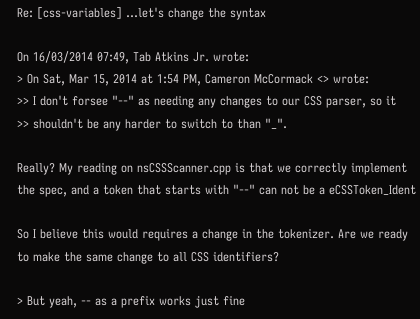Re: [css-variables] ...let's change the syntax

On 16/03/2014 07:49, Tab Atkins Jr. wrote:
> On Sat, Mar 15, 2014 at 1:54 PM, Cameron McCormack <> wrote:
>> I don't forsee "--" as needing any changes to our CSS parser, so it
>> shouldn't be any harder to switch to than "_".

Really? My reading on nsCSSScanner.cpp is that we correctly implement
the spec, and a token that starts with "--" can not be a eCSSToken_Ident

So I believe this would requires a change in the tokenizer. Are we ready
to make the same change to all CSS identifiers?

> But yeah, -- as a prefix works just fine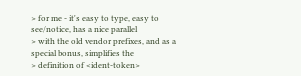> for me - it's easy to type, easy to see/notice, has a nice parallel
> with the old vendor prefixes, and as a special bonus, simplifies the
> definition of <ident-token>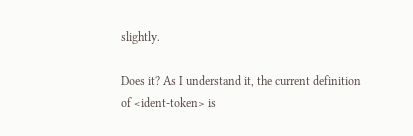slightly.

Does it? As I understand it, the current definition of <ident-token> is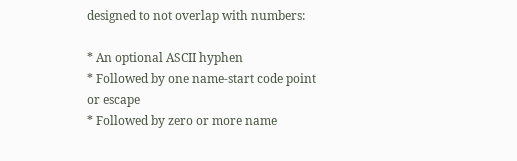designed to not overlap with numbers:

* An optional ASCII hyphen
* Followed by one name-start code point or escape
* Followed by zero or more name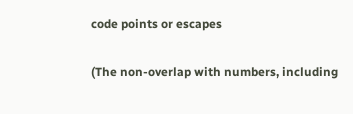code points or escapes

(The non-overlap with numbers, including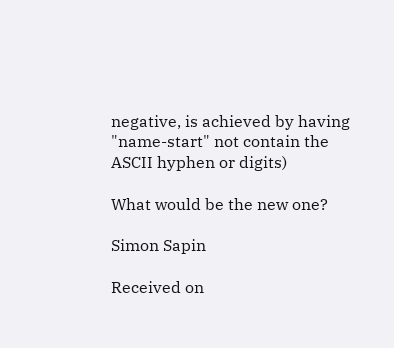negative, is achieved by having
"name-start" not contain the ASCII hyphen or digits)

What would be the new one?

Simon Sapin

Received on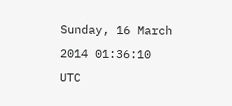Sunday, 16 March 2014 01:36:10 UTC